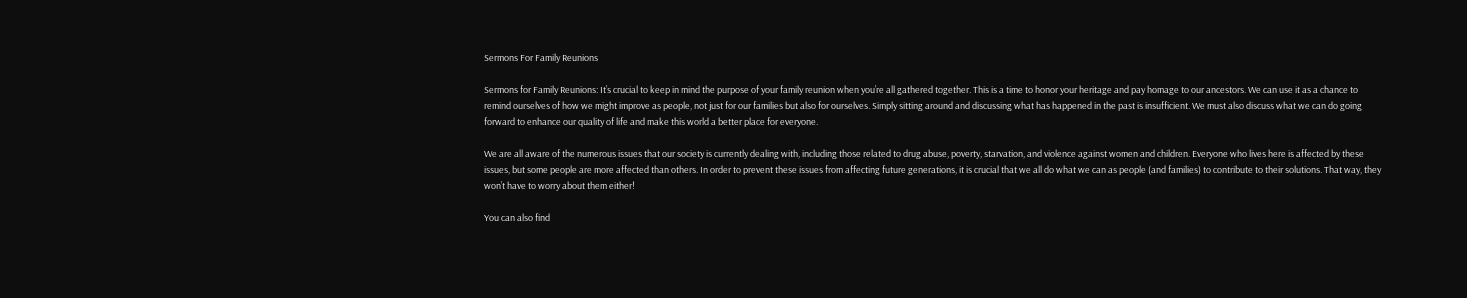Sermons For Family Reunions

Sermons for Family Reunions: It’s crucial to keep in mind the purpose of your family reunion when you’re all gathered together. This is a time to honor your heritage and pay homage to our ancestors. We can use it as a chance to remind ourselves of how we might improve as people, not just for our families but also for ourselves. Simply sitting around and discussing what has happened in the past is insufficient. We must also discuss what we can do going forward to enhance our quality of life and make this world a better place for everyone.

We are all aware of the numerous issues that our society is currently dealing with, including those related to drug abuse, poverty, starvation, and violence against women and children. Everyone who lives here is affected by these issues, but some people are more affected than others. In order to prevent these issues from affecting future generations, it is crucial that we all do what we can as people (and families) to contribute to their solutions. That way, they won’t have to worry about them either!

You can also find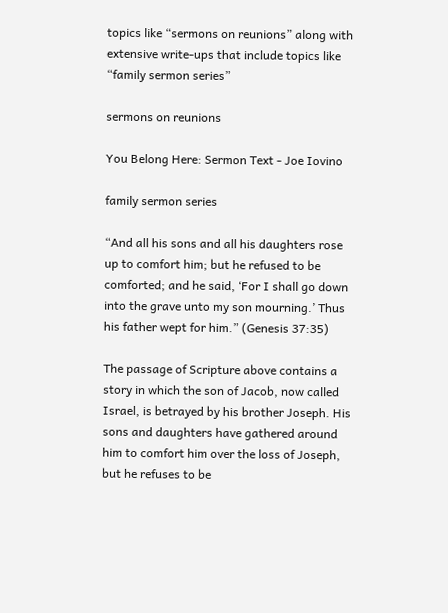topics like “sermons on reunions” along with extensive write-ups that include topics like “family sermon series”

sermons on reunions

You Belong Here: Sermon Text - Joe Iovino

family sermon series

“And all his sons and all his daughters rose up to comfort him; but he refused to be comforted; and he said, ‘For I shall go down into the grave unto my son mourning.’ Thus his father wept for him.” (Genesis 37:35)

The passage of Scripture above contains a story in which the son of Jacob, now called Israel, is betrayed by his brother Joseph. His sons and daughters have gathered around him to comfort him over the loss of Joseph, but he refuses to be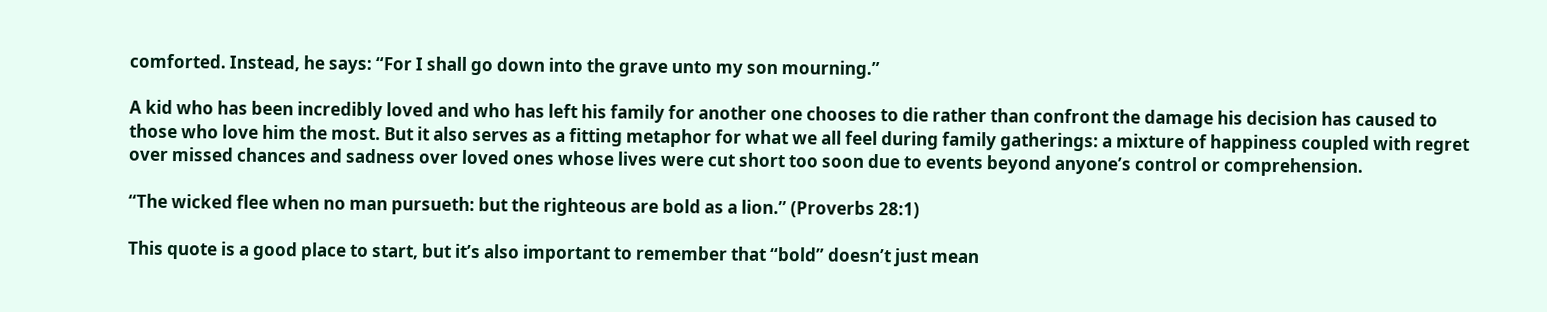comforted. Instead, he says: “For I shall go down into the grave unto my son mourning.”

A kid who has been incredibly loved and who has left his family for another one chooses to die rather than confront the damage his decision has caused to those who love him the most. But it also serves as a fitting metaphor for what we all feel during family gatherings: a mixture of happiness coupled with regret over missed chances and sadness over loved ones whose lives were cut short too soon due to events beyond anyone’s control or comprehension.

“The wicked flee when no man pursueth: but the righteous are bold as a lion.” (Proverbs 28:1)

This quote is a good place to start, but it’s also important to remember that “bold” doesn’t just mean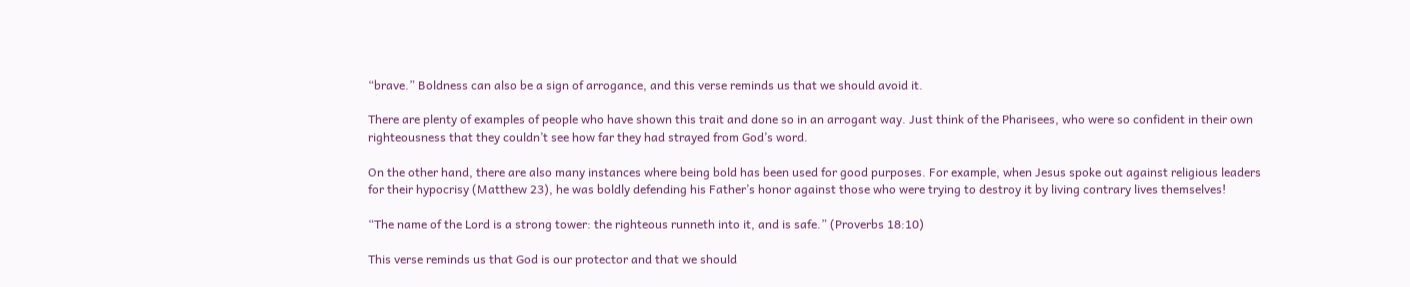“brave.” Boldness can also be a sign of arrogance, and this verse reminds us that we should avoid it.

There are plenty of examples of people who have shown this trait and done so in an arrogant way. Just think of the Pharisees, who were so confident in their own righteousness that they couldn’t see how far they had strayed from God’s word.

On the other hand, there are also many instances where being bold has been used for good purposes. For example, when Jesus spoke out against religious leaders for their hypocrisy (Matthew 23), he was boldly defending his Father’s honor against those who were trying to destroy it by living contrary lives themselves!

“The name of the Lord is a strong tower: the righteous runneth into it, and is safe.” (Proverbs 18:10)

This verse reminds us that God is our protector and that we should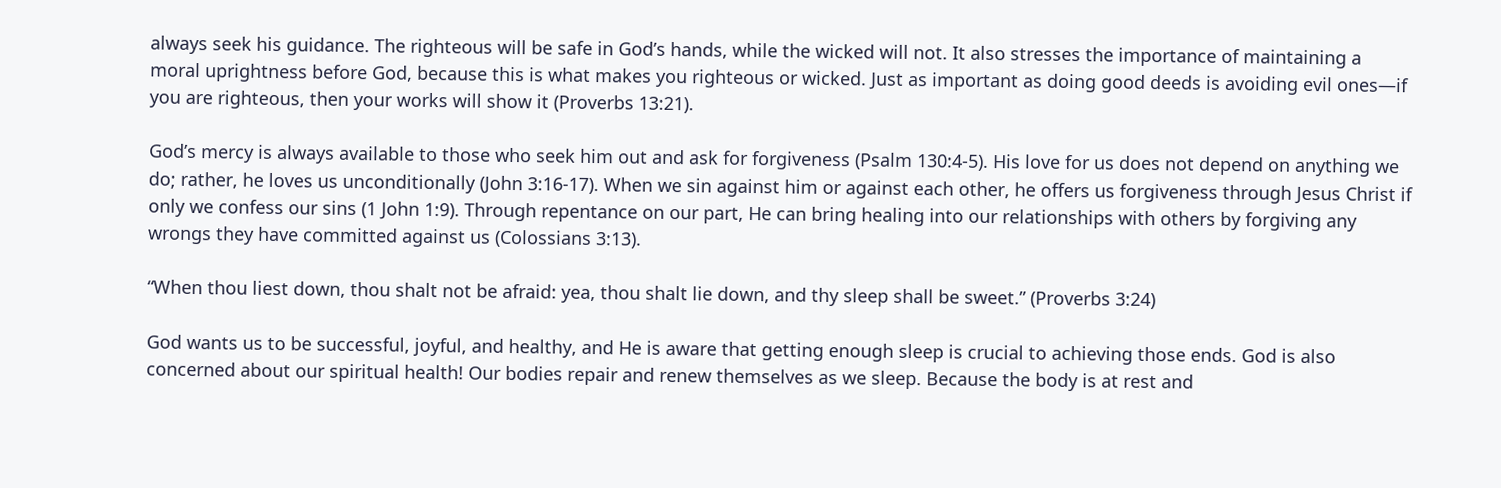always seek his guidance. The righteous will be safe in God’s hands, while the wicked will not. It also stresses the importance of maintaining a moral uprightness before God, because this is what makes you righteous or wicked. Just as important as doing good deeds is avoiding evil ones—if you are righteous, then your works will show it (Proverbs 13:21).

God’s mercy is always available to those who seek him out and ask for forgiveness (Psalm 130:4-5). His love for us does not depend on anything we do; rather, he loves us unconditionally (John 3:16-17). When we sin against him or against each other, he offers us forgiveness through Jesus Christ if only we confess our sins (1 John 1:9). Through repentance on our part, He can bring healing into our relationships with others by forgiving any wrongs they have committed against us (Colossians 3:13).

“When thou liest down, thou shalt not be afraid: yea, thou shalt lie down, and thy sleep shall be sweet.” (Proverbs 3:24)

God wants us to be successful, joyful, and healthy, and He is aware that getting enough sleep is crucial to achieving those ends. God is also concerned about our spiritual health! Our bodies repair and renew themselves as we sleep. Because the body is at rest and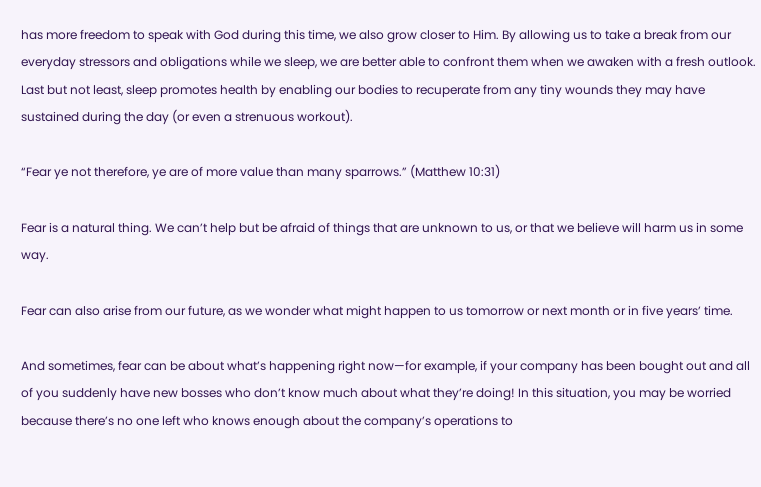has more freedom to speak with God during this time, we also grow closer to Him. By allowing us to take a break from our everyday stressors and obligations while we sleep, we are better able to confront them when we awaken with a fresh outlook. Last but not least, sleep promotes health by enabling our bodies to recuperate from any tiny wounds they may have sustained during the day (or even a strenuous workout).

“Fear ye not therefore, ye are of more value than many sparrows.” (Matthew 10:31)

Fear is a natural thing. We can’t help but be afraid of things that are unknown to us, or that we believe will harm us in some way.

Fear can also arise from our future, as we wonder what might happen to us tomorrow or next month or in five years’ time.

And sometimes, fear can be about what’s happening right now—for example, if your company has been bought out and all of you suddenly have new bosses who don’t know much about what they’re doing! In this situation, you may be worried because there’s no one left who knows enough about the company’s operations to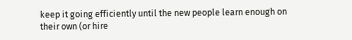keep it going efficiently until the new people learn enough on their own (or hire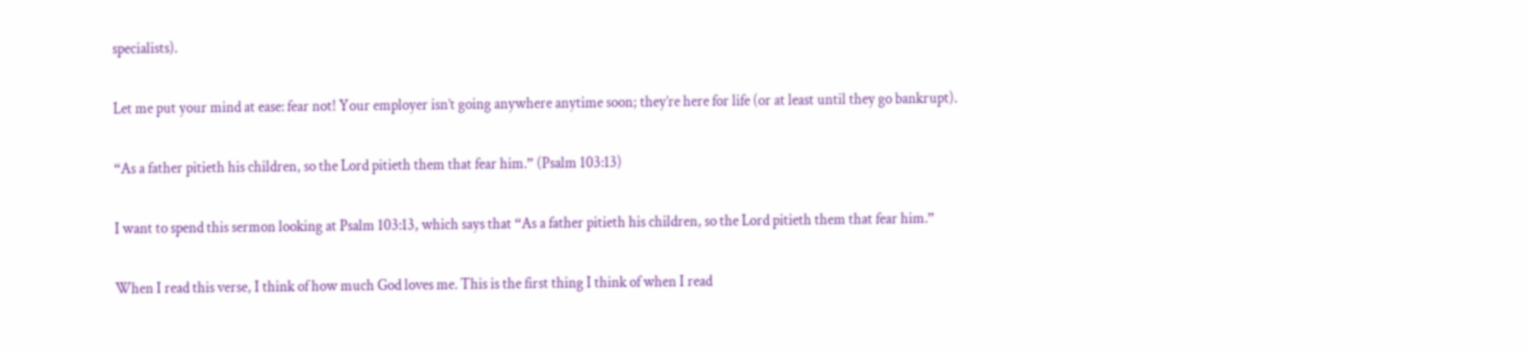specialists).

Let me put your mind at ease: fear not! Your employer isn’t going anywhere anytime soon; they’re here for life (or at least until they go bankrupt).

“As a father pitieth his children, so the Lord pitieth them that fear him.” (Psalm 103:13)

I want to spend this sermon looking at Psalm 103:13, which says that “As a father pitieth his children, so the Lord pitieth them that fear him.”

When I read this verse, I think of how much God loves me. This is the first thing I think of when I read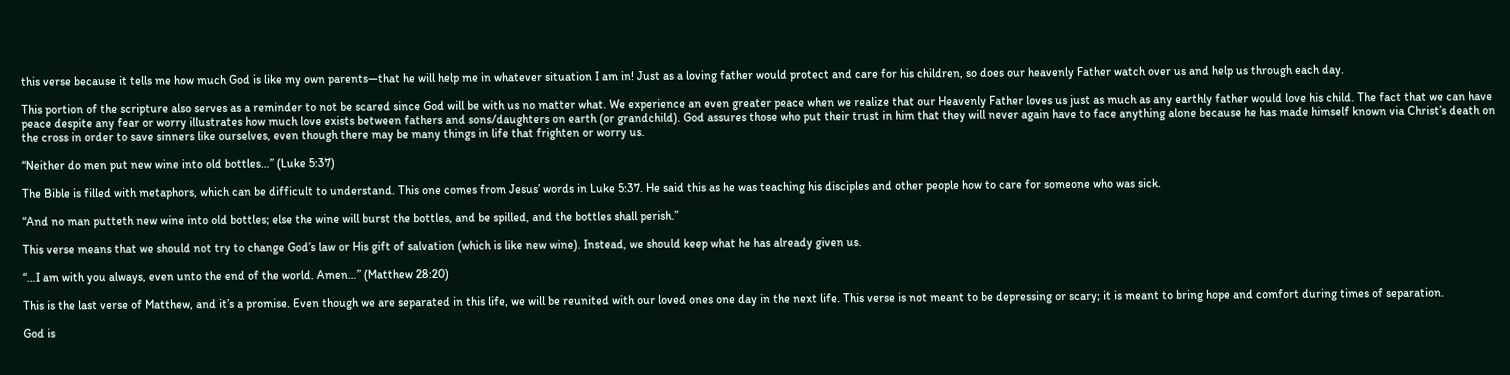this verse because it tells me how much God is like my own parents—that he will help me in whatever situation I am in! Just as a loving father would protect and care for his children, so does our heavenly Father watch over us and help us through each day.

This portion of the scripture also serves as a reminder to not be scared since God will be with us no matter what. We experience an even greater peace when we realize that our Heavenly Father loves us just as much as any earthly father would love his child. The fact that we can have peace despite any fear or worry illustrates how much love exists between fathers and sons/daughters on earth (or grandchild). God assures those who put their trust in him that they will never again have to face anything alone because he has made himself known via Christ’s death on the cross in order to save sinners like ourselves, even though there may be many things in life that frighten or worry us.

“Neither do men put new wine into old bottles…” (Luke 5:37)

The Bible is filled with metaphors, which can be difficult to understand. This one comes from Jesus’ words in Luke 5:37. He said this as he was teaching his disciples and other people how to care for someone who was sick.

“And no man putteth new wine into old bottles; else the wine will burst the bottles, and be spilled, and the bottles shall perish.”

This verse means that we should not try to change God’s law or His gift of salvation (which is like new wine). Instead, we should keep what he has already given us.

“…I am with you always, even unto the end of the world. Amen…” (Matthew 28:20)

This is the last verse of Matthew, and it’s a promise. Even though we are separated in this life, we will be reunited with our loved ones one day in the next life. This verse is not meant to be depressing or scary; it is meant to bring hope and comfort during times of separation.

God is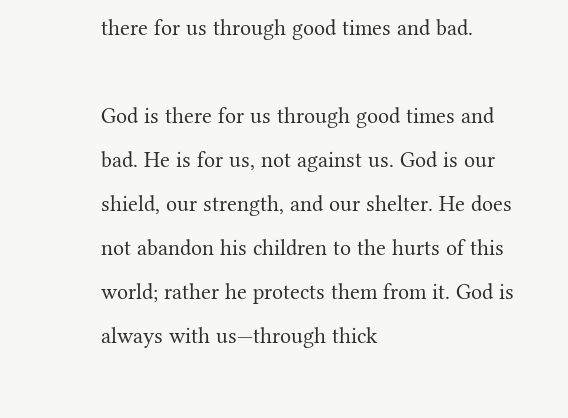there for us through good times and bad.

God is there for us through good times and bad. He is for us, not against us. God is our shield, our strength, and our shelter. He does not abandon his children to the hurts of this world; rather he protects them from it. God is always with us—through thick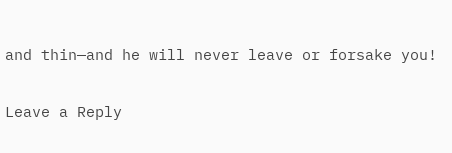and thin—and he will never leave or forsake you!

Leave a Reply